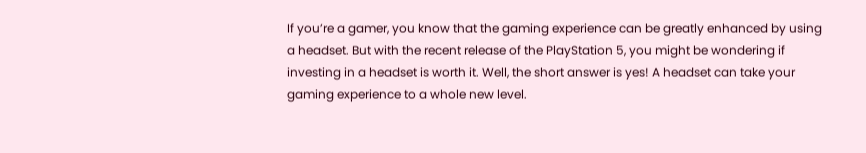If you’re a gamer, you know that the gaming experience can be greatly enhanced by using a headset. But with the recent release of the PlayStation 5, you might be wondering if investing in a headset is worth it. Well, the short answer is yes! A headset can take your gaming experience to a whole new level.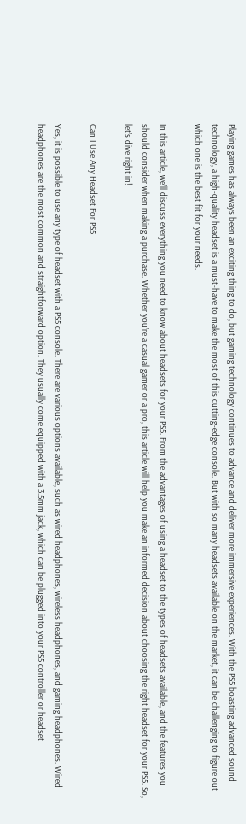Playing games has always been an exciting thing to do, but gaming technology continues to advance and deliver more immersive experiences. With the PS5 boasting advanced sound technology, a high-quality headset is a must-have to make the most of this cutting-edge console. But with so many headsets available on the market, it can be challenging to figure out which one is the best fit for your needs.

In this article, we’ll discuss everything you need to know about headsets for your PS5. From the advantages of using a headset to the types of headsets available, and the features you should consider when making a purchase. Whether you’re a casual gamer or a pro, this article will help you make an informed decision about choosing the right headset for your PS5. So, let’s dive right in!

Can I Use Any Headset For PS5

Yes, it is possible to use any type of headset with a PS5 console. There are various options available, such as wired headphones, wireless headphones, and gaming headphones. Wired headphones are the most common and straightforward option. They usually come equipped with a 3.5mm jack, which can be plugged into your PS5 controller or headset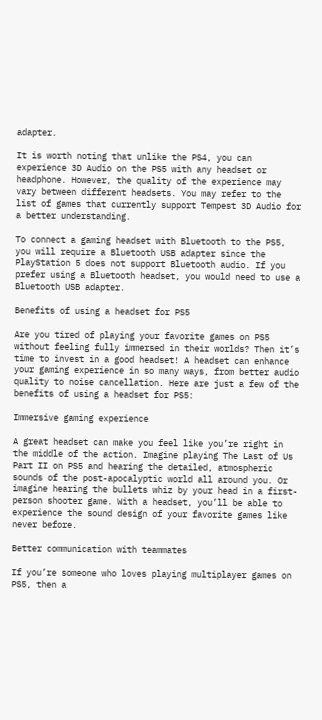adapter.

It is worth noting that unlike the PS4, you can experience 3D Audio on the PS5 with any headset or headphone. However, the quality of the experience may vary between different headsets. You may refer to the list of games that currently support Tempest 3D Audio for a better understanding.

To connect a gaming headset with Bluetooth to the PS5, you will require a Bluetooth USB adapter since the PlayStation 5 does not support Bluetooth audio. If you prefer using a Bluetooth headset, you would need to use a Bluetooth USB adapter.

Benefits of using a headset for PS5

Are you tired of playing your favorite games on PS5 without feeling fully immersed in their worlds? Then it’s time to invest in a good headset! A headset can enhance your gaming experience in so many ways, from better audio quality to noise cancellation. Here are just a few of the benefits of using a headset for PS5:

Immersive gaming experience

A great headset can make you feel like you’re right in the middle of the action. Imagine playing The Last of Us Part II on PS5 and hearing the detailed, atmospheric sounds of the post-apocalyptic world all around you. Or imagine hearing the bullets whiz by your head in a first-person shooter game. With a headset, you’ll be able to experience the sound design of your favorite games like never before.

Better communication with teammates

If you’re someone who loves playing multiplayer games on PS5, then a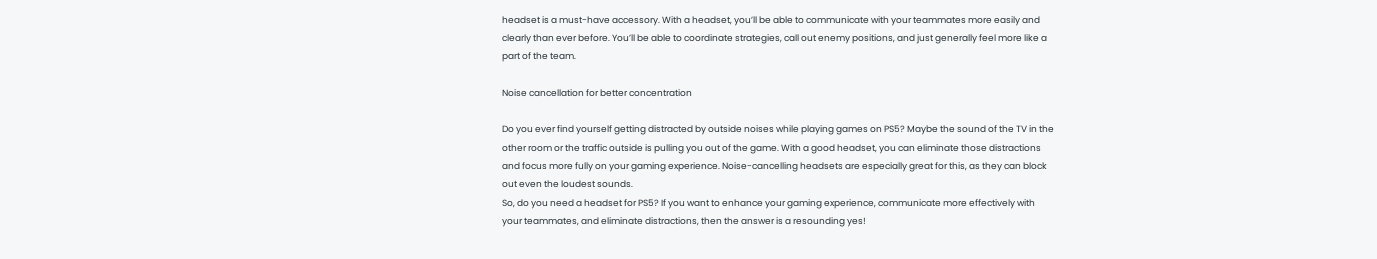headset is a must-have accessory. With a headset, you’ll be able to communicate with your teammates more easily and clearly than ever before. You’ll be able to coordinate strategies, call out enemy positions, and just generally feel more like a part of the team.

Noise cancellation for better concentration

Do you ever find yourself getting distracted by outside noises while playing games on PS5? Maybe the sound of the TV in the other room or the traffic outside is pulling you out of the game. With a good headset, you can eliminate those distractions and focus more fully on your gaming experience. Noise-cancelling headsets are especially great for this, as they can block out even the loudest sounds.
So, do you need a headset for PS5? If you want to enhance your gaming experience, communicate more effectively with your teammates, and eliminate distractions, then the answer is a resounding yes!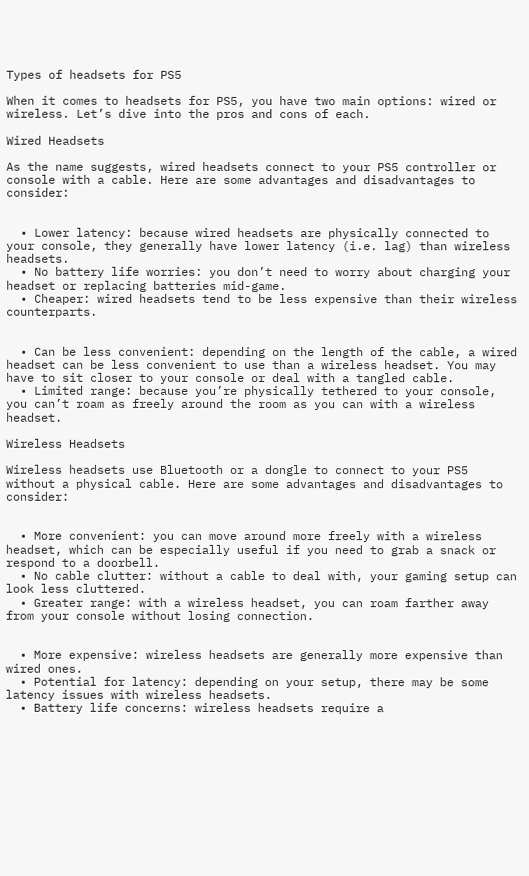Types of headsets for PS5

When it comes to headsets for PS5, you have two main options: wired or wireless. Let’s dive into the pros and cons of each.

Wired Headsets

As the name suggests, wired headsets connect to your PS5 controller or console with a cable. Here are some advantages and disadvantages to consider:


  • Lower latency: because wired headsets are physically connected to your console, they generally have lower latency (i.e. lag) than wireless headsets.
  • No battery life worries: you don’t need to worry about charging your headset or replacing batteries mid-game.
  • Cheaper: wired headsets tend to be less expensive than their wireless counterparts.


  • Can be less convenient: depending on the length of the cable, a wired headset can be less convenient to use than a wireless headset. You may have to sit closer to your console or deal with a tangled cable.
  • Limited range: because you’re physically tethered to your console, you can’t roam as freely around the room as you can with a wireless headset.

Wireless Headsets

Wireless headsets use Bluetooth or a dongle to connect to your PS5 without a physical cable. Here are some advantages and disadvantages to consider:


  • More convenient: you can move around more freely with a wireless headset, which can be especially useful if you need to grab a snack or respond to a doorbell.
  • No cable clutter: without a cable to deal with, your gaming setup can look less cluttered.
  • Greater range: with a wireless headset, you can roam farther away from your console without losing connection.


  • More expensive: wireless headsets are generally more expensive than wired ones.
  • Potential for latency: depending on your setup, there may be some latency issues with wireless headsets.
  • Battery life concerns: wireless headsets require a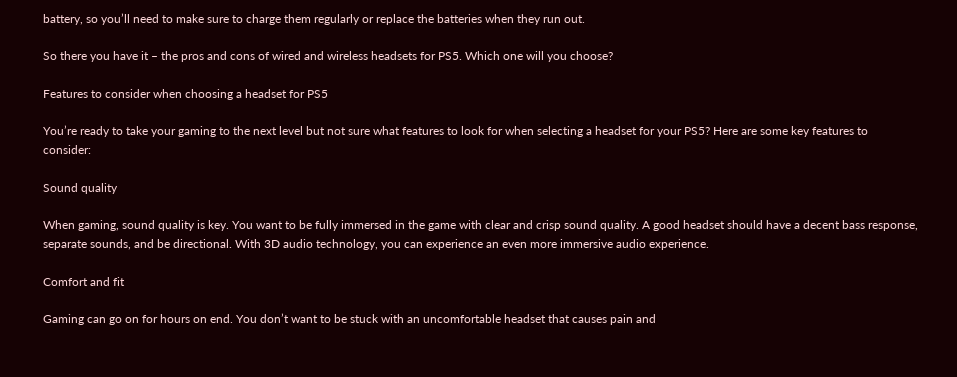battery, so you’ll need to make sure to charge them regularly or replace the batteries when they run out.

So there you have it – the pros and cons of wired and wireless headsets for PS5. Which one will you choose?

Features to consider when choosing a headset for PS5

You’re ready to take your gaming to the next level but not sure what features to look for when selecting a headset for your PS5? Here are some key features to consider:

Sound quality

When gaming, sound quality is key. You want to be fully immersed in the game with clear and crisp sound quality. A good headset should have a decent bass response, separate sounds, and be directional. With 3D audio technology, you can experience an even more immersive audio experience.

Comfort and fit

Gaming can go on for hours on end. You don’t want to be stuck with an uncomfortable headset that causes pain and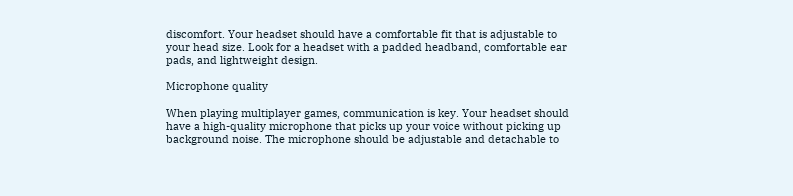discomfort. Your headset should have a comfortable fit that is adjustable to your head size. Look for a headset with a padded headband, comfortable ear pads, and lightweight design.

Microphone quality

When playing multiplayer games, communication is key. Your headset should have a high-quality microphone that picks up your voice without picking up background noise. The microphone should be adjustable and detachable to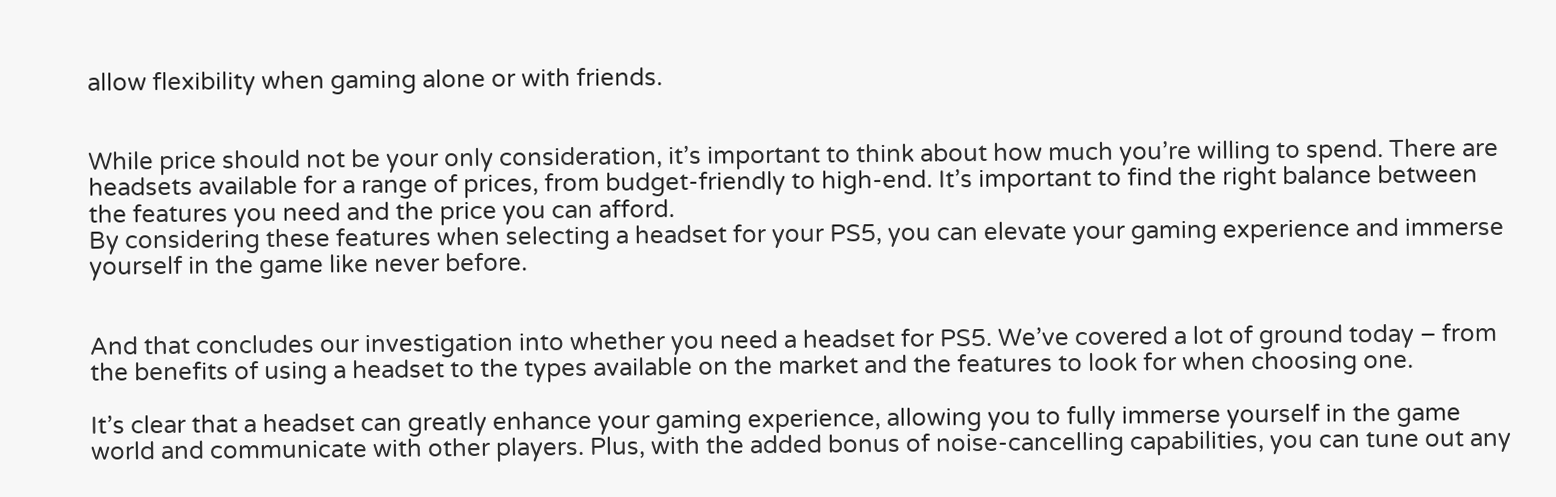allow flexibility when gaming alone or with friends.


While price should not be your only consideration, it’s important to think about how much you’re willing to spend. There are headsets available for a range of prices, from budget-friendly to high-end. It’s important to find the right balance between the features you need and the price you can afford.
By considering these features when selecting a headset for your PS5, you can elevate your gaming experience and immerse yourself in the game like never before.


And that concludes our investigation into whether you need a headset for PS5. We’ve covered a lot of ground today – from the benefits of using a headset to the types available on the market and the features to look for when choosing one.

It’s clear that a headset can greatly enhance your gaming experience, allowing you to fully immerse yourself in the game world and communicate with other players. Plus, with the added bonus of noise-cancelling capabilities, you can tune out any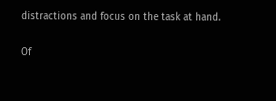distractions and focus on the task at hand.

Of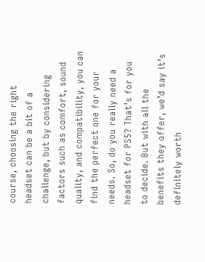course, choosing the right headset can be a bit of a challenge, but by considering factors such as comfort, sound quality, and compatibility, you can find the perfect one for your needs. So, do you really need a headset for PS5? That’s for you to decide. But with all the benefits they offer, we’d say it’s definitely worth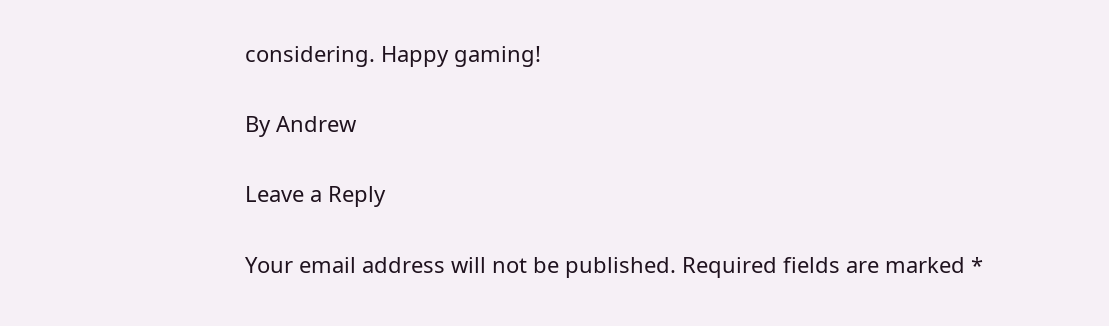considering. Happy gaming!

By Andrew

Leave a Reply

Your email address will not be published. Required fields are marked *